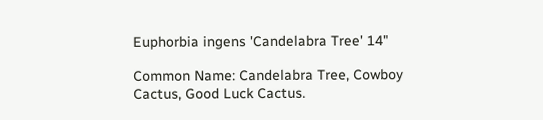Euphorbia ingens 'Candelabra Tree' 14"

Common Name: Candelabra Tree, Cowboy Cactus, Good Luck Cactus.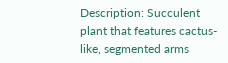Description: Succulent plant that features cactus-like, segmented arms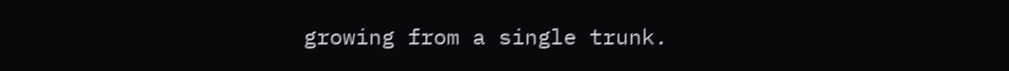growing from a single trunk.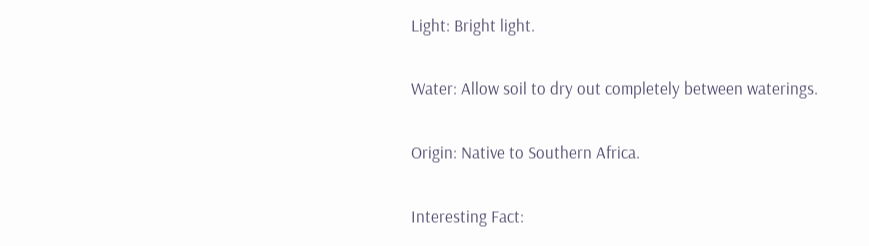Light: Bright light.

Water: Allow soil to dry out completely between waterings.

Origin: Native to Southern Africa.

Interesting Fact: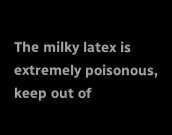The milky latex is extremely poisonous, keep out of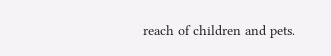reach of children and pets.